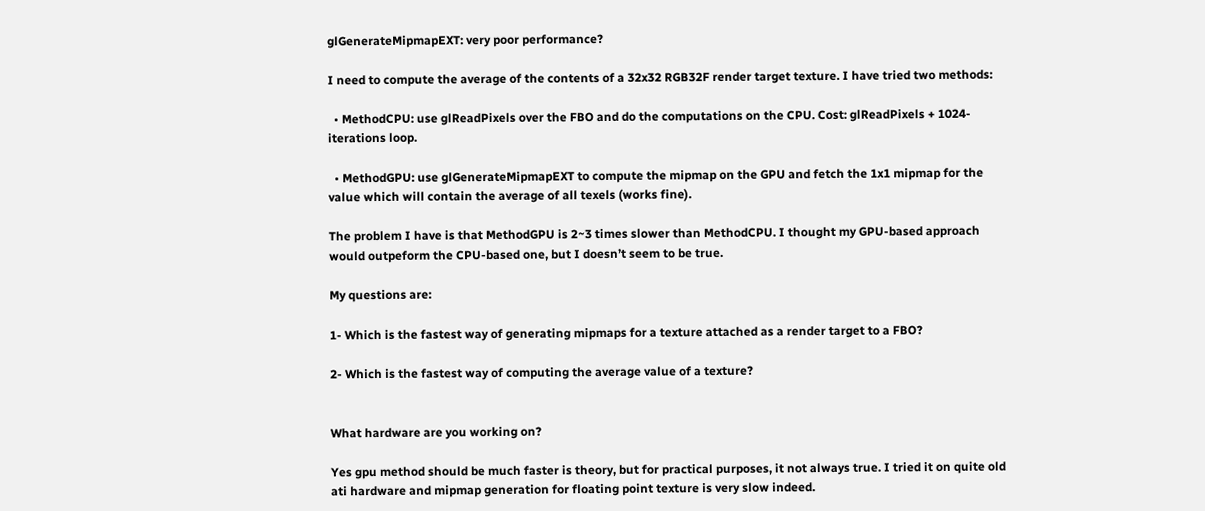glGenerateMipmapEXT: very poor performance?

I need to compute the average of the contents of a 32x32 RGB32F render target texture. I have tried two methods:

  • MethodCPU: use glReadPixels over the FBO and do the computations on the CPU. Cost: glReadPixels + 1024-iterations loop.

  • MethodGPU: use glGenerateMipmapEXT to compute the mipmap on the GPU and fetch the 1x1 mipmap for the value which will contain the average of all texels (works fine).

The problem I have is that MethodGPU is 2~3 times slower than MethodCPU. I thought my GPU-based approach would outpeform the CPU-based one, but I doesn’t seem to be true.

My questions are:

1- Which is the fastest way of generating mipmaps for a texture attached as a render target to a FBO?

2- Which is the fastest way of computing the average value of a texture?


What hardware are you working on?

Yes gpu method should be much faster is theory, but for practical purposes, it not always true. I tried it on quite old ati hardware and mipmap generation for floating point texture is very slow indeed.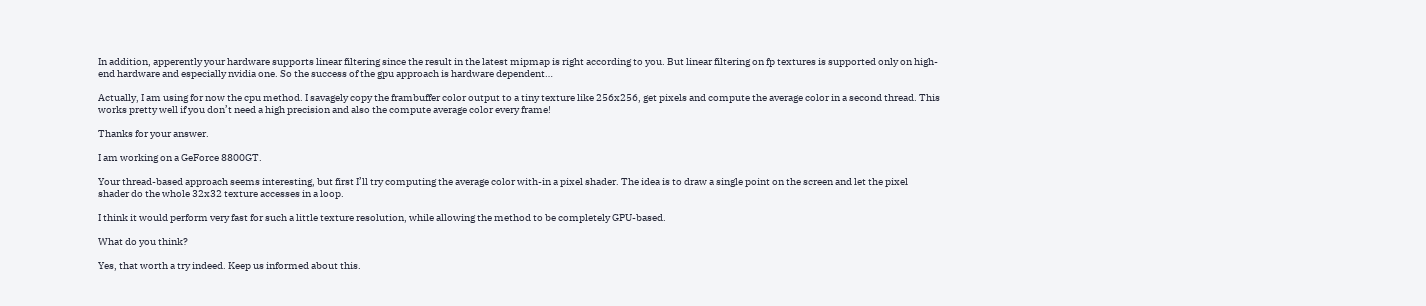In addition, apperently your hardware supports linear filtering since the result in the latest mipmap is right according to you. But linear filtering on fp textures is supported only on high-end hardware and especially nvidia one. So the success of the gpu approach is hardware dependent…

Actually, I am using for now the cpu method. I savagely copy the frambuffer color output to a tiny texture like 256x256, get pixels and compute the average color in a second thread. This works pretty well if you don’t need a high precision and also the compute average color every frame!

Thanks for your answer.

I am working on a GeForce 8800GT.

Your thread-based approach seems interesting, but first I’ll try computing the average color with-in a pixel shader. The idea is to draw a single point on the screen and let the pixel shader do the whole 32x32 texture accesses in a loop.

I think it would perform very fast for such a little texture resolution, while allowing the method to be completely GPU-based.

What do you think?

Yes, that worth a try indeed. Keep us informed about this.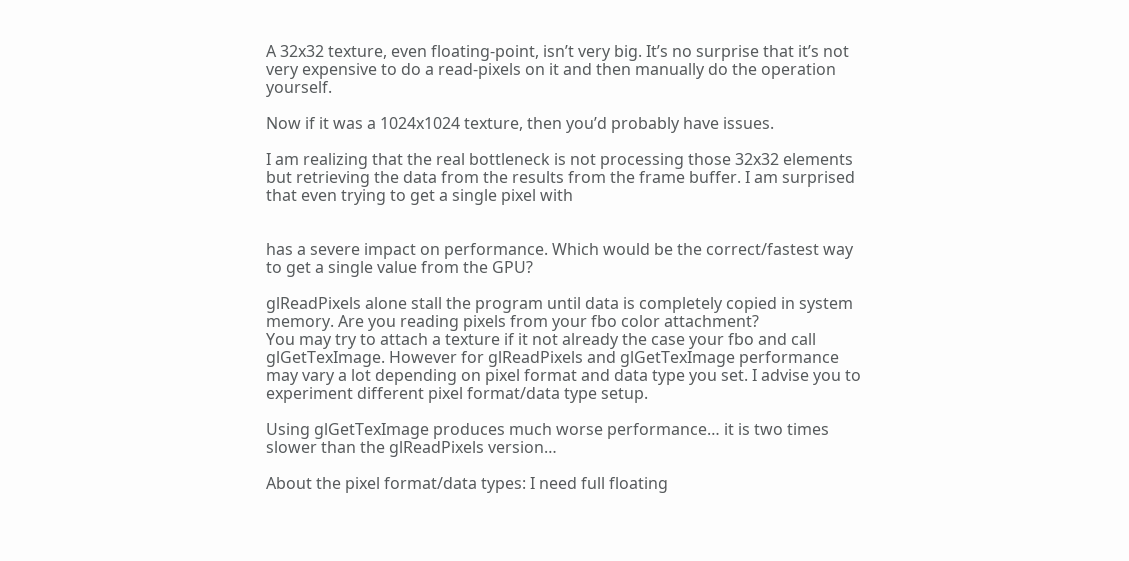A 32x32 texture, even floating-point, isn’t very big. It’s no surprise that it’s not very expensive to do a read-pixels on it and then manually do the operation yourself.

Now if it was a 1024x1024 texture, then you’d probably have issues.

I am realizing that the real bottleneck is not processing those 32x32 elements but retrieving the data from the results from the frame buffer. I am surprised that even trying to get a single pixel with


has a severe impact on performance. Which would be the correct/fastest way to get a single value from the GPU?

glReadPixels alone stall the program until data is completely copied in system memory. Are you reading pixels from your fbo color attachment?
You may try to attach a texture if it not already the case your fbo and call glGetTexImage. However for glReadPixels and glGetTexImage performance may vary a lot depending on pixel format and data type you set. I advise you to experiment different pixel format/data type setup.

Using glGetTexImage produces much worse performance… it is two times slower than the glReadPixels version…

About the pixel format/data types: I need full floating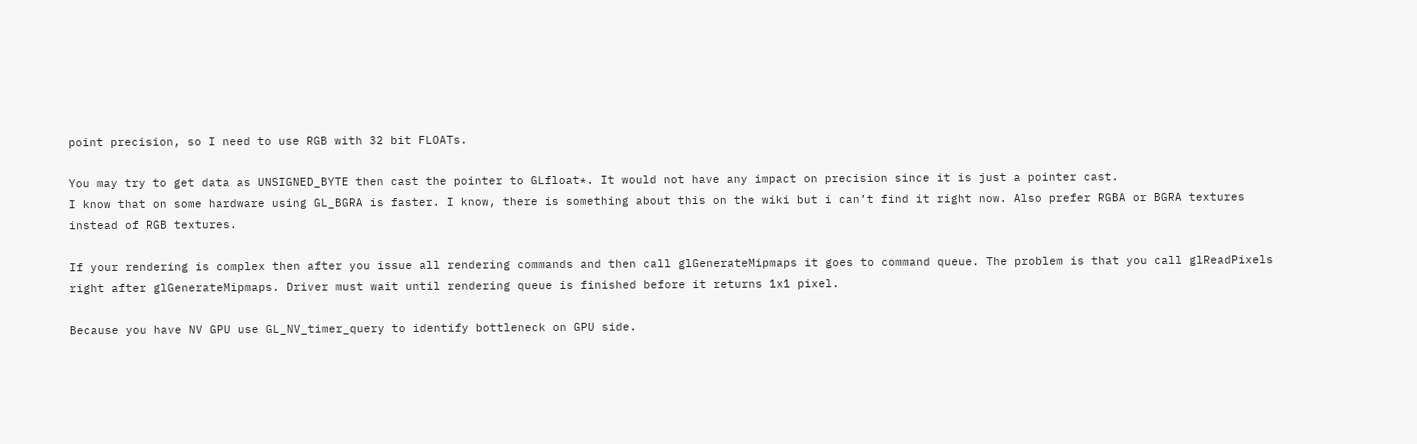point precision, so I need to use RGB with 32 bit FLOATs.

You may try to get data as UNSIGNED_BYTE then cast the pointer to GLfloat*. It would not have any impact on precision since it is just a pointer cast.
I know that on some hardware using GL_BGRA is faster. I know, there is something about this on the wiki but i can’t find it right now. Also prefer RGBA or BGRA textures instead of RGB textures.

If your rendering is complex then after you issue all rendering commands and then call glGenerateMipmaps it goes to command queue. The problem is that you call glReadPixels right after glGenerateMipmaps. Driver must wait until rendering queue is finished before it returns 1x1 pixel.

Because you have NV GPU use GL_NV_timer_query to identify bottleneck on GPU side.